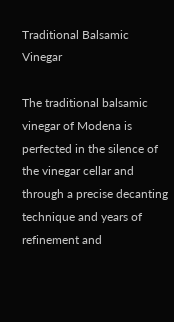Traditional Balsamic Vinegar

The traditional balsamic vinegar of Modena is perfected in the silence of the vinegar cellar and through a precise decanting technique and years of refinement and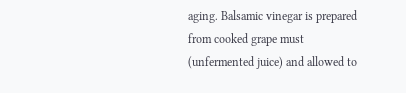aging. Balsamic vinegar is prepared from cooked grape must (unfermented juice) and allowed to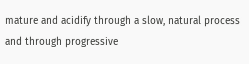mature and acidify through a slow, natural process and through progressive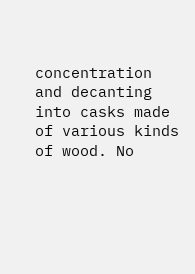concentration and decanting into casks made of various kinds of wood. No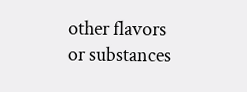other flavors or substances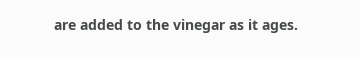are added to the vinegar as it ages.